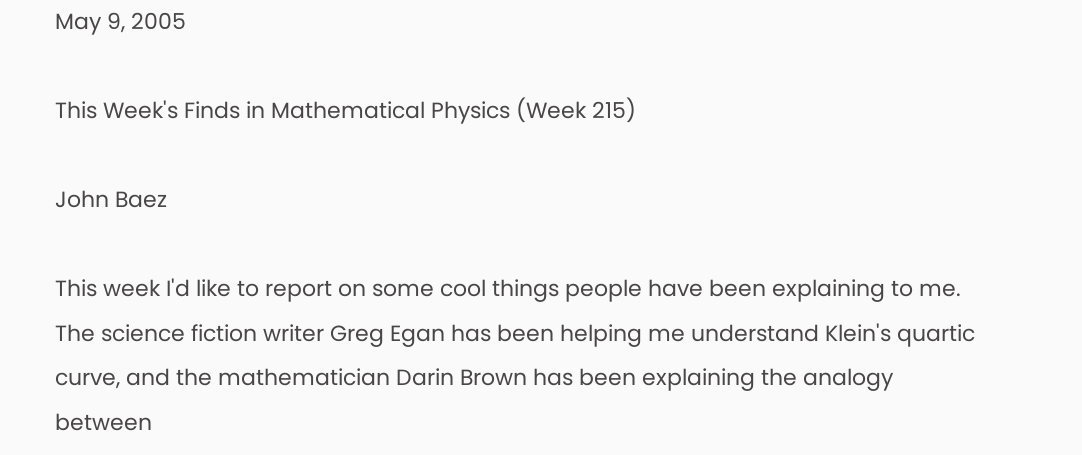May 9, 2005

This Week's Finds in Mathematical Physics (Week 215)

John Baez

This week I'd like to report on some cool things people have been explaining to me. The science fiction writer Greg Egan has been helping me understand Klein's quartic curve, and the mathematician Darin Brown has been explaining the analogy between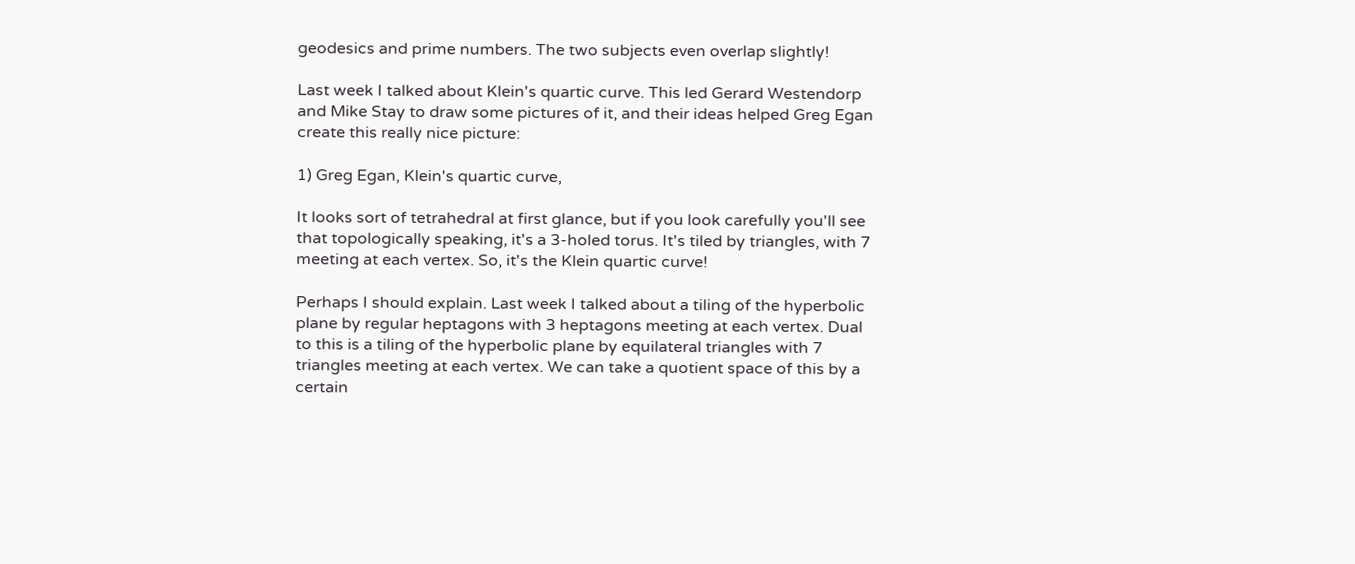geodesics and prime numbers. The two subjects even overlap slightly!

Last week I talked about Klein's quartic curve. This led Gerard Westendorp and Mike Stay to draw some pictures of it, and their ideas helped Greg Egan create this really nice picture:

1) Greg Egan, Klein's quartic curve,

It looks sort of tetrahedral at first glance, but if you look carefully you'll see that topologically speaking, it's a 3-holed torus. It's tiled by triangles, with 7 meeting at each vertex. So, it's the Klein quartic curve!

Perhaps I should explain. Last week I talked about a tiling of the hyperbolic plane by regular heptagons with 3 heptagons meeting at each vertex. Dual to this is a tiling of the hyperbolic plane by equilateral triangles with 7 triangles meeting at each vertex. We can take a quotient space of this by a certain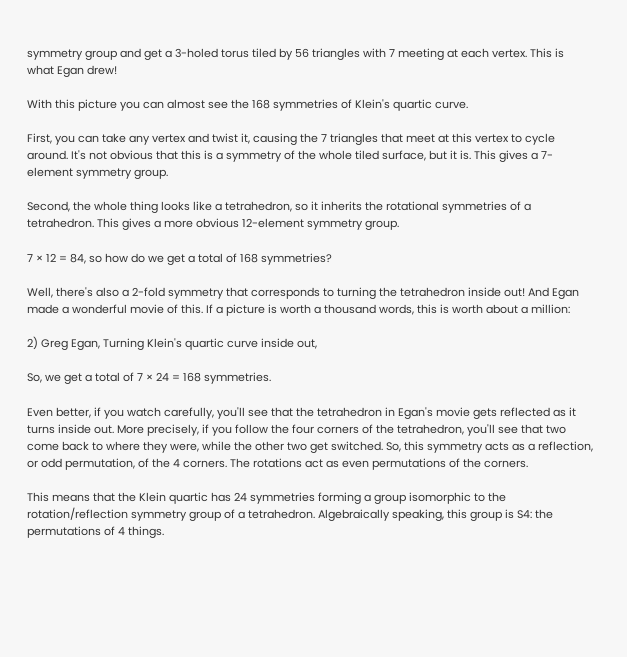symmetry group and get a 3-holed torus tiled by 56 triangles with 7 meeting at each vertex. This is what Egan drew!

With this picture you can almost see the 168 symmetries of Klein's quartic curve.

First, you can take any vertex and twist it, causing the 7 triangles that meet at this vertex to cycle around. It's not obvious that this is a symmetry of the whole tiled surface, but it is. This gives a 7-element symmetry group.

Second, the whole thing looks like a tetrahedron, so it inherits the rotational symmetries of a tetrahedron. This gives a more obvious 12-element symmetry group.

7 × 12 = 84, so how do we get a total of 168 symmetries?

Well, there's also a 2-fold symmetry that corresponds to turning the tetrahedron inside out! And Egan made a wonderful movie of this. If a picture is worth a thousand words, this is worth about a million:

2) Greg Egan, Turning Klein's quartic curve inside out,

So, we get a total of 7 × 24 = 168 symmetries.

Even better, if you watch carefully, you'll see that the tetrahedron in Egan's movie gets reflected as it turns inside out. More precisely, if you follow the four corners of the tetrahedron, you'll see that two come back to where they were, while the other two get switched. So, this symmetry acts as a reflection, or odd permutation, of the 4 corners. The rotations act as even permutations of the corners.

This means that the Klein quartic has 24 symmetries forming a group isomorphic to the rotation/reflection symmetry group of a tetrahedron. Algebraically speaking, this group is S4: the permutations of 4 things.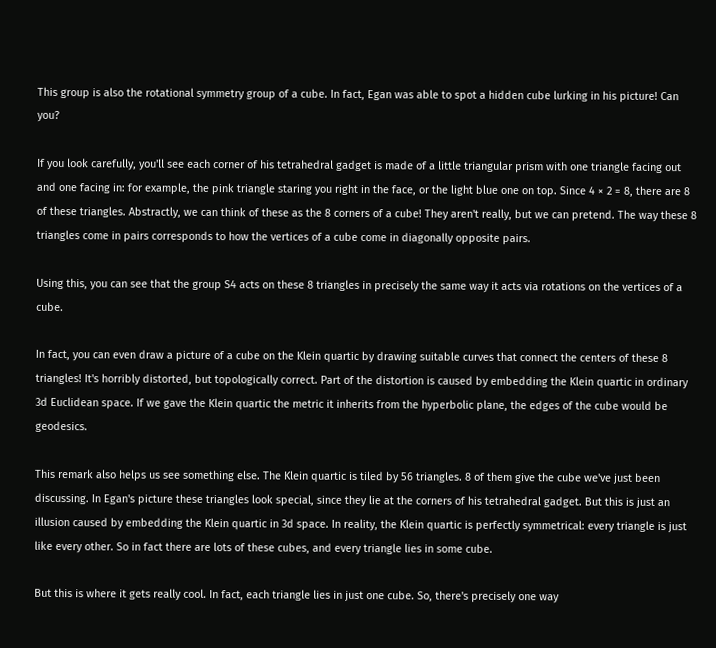This group is also the rotational symmetry group of a cube. In fact, Egan was able to spot a hidden cube lurking in his picture! Can you?

If you look carefully, you'll see each corner of his tetrahedral gadget is made of a little triangular prism with one triangle facing out and one facing in: for example, the pink triangle staring you right in the face, or the light blue one on top. Since 4 × 2 = 8, there are 8 of these triangles. Abstractly, we can think of these as the 8 corners of a cube! They aren't really, but we can pretend. The way these 8 triangles come in pairs corresponds to how the vertices of a cube come in diagonally opposite pairs.

Using this, you can see that the group S4 acts on these 8 triangles in precisely the same way it acts via rotations on the vertices of a cube.

In fact, you can even draw a picture of a cube on the Klein quartic by drawing suitable curves that connect the centers of these 8 triangles! It's horribly distorted, but topologically correct. Part of the distortion is caused by embedding the Klein quartic in ordinary 3d Euclidean space. If we gave the Klein quartic the metric it inherits from the hyperbolic plane, the edges of the cube would be geodesics.

This remark also helps us see something else. The Klein quartic is tiled by 56 triangles. 8 of them give the cube we've just been discussing. In Egan's picture these triangles look special, since they lie at the corners of his tetrahedral gadget. But this is just an illusion caused by embedding the Klein quartic in 3d space. In reality, the Klein quartic is perfectly symmetrical: every triangle is just like every other. So in fact there are lots of these cubes, and every triangle lies in some cube.

But this is where it gets really cool. In fact, each triangle lies in just one cube. So, there's precisely one way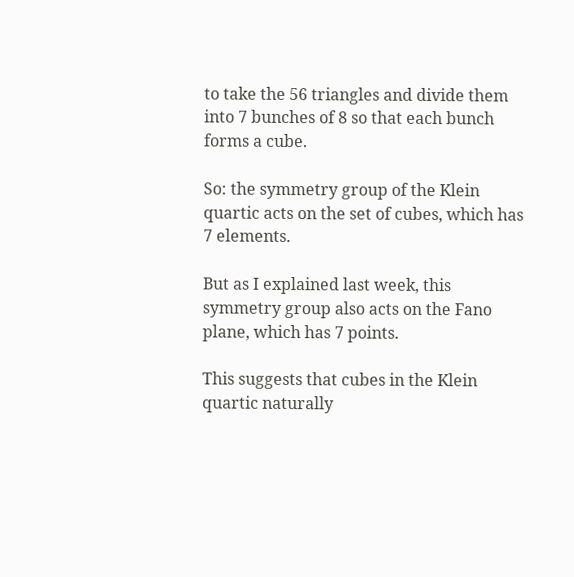to take the 56 triangles and divide them into 7 bunches of 8 so that each bunch forms a cube.

So: the symmetry group of the Klein quartic acts on the set of cubes, which has 7 elements.

But as I explained last week, this symmetry group also acts on the Fano plane, which has 7 points.

This suggests that cubes in the Klein quartic naturally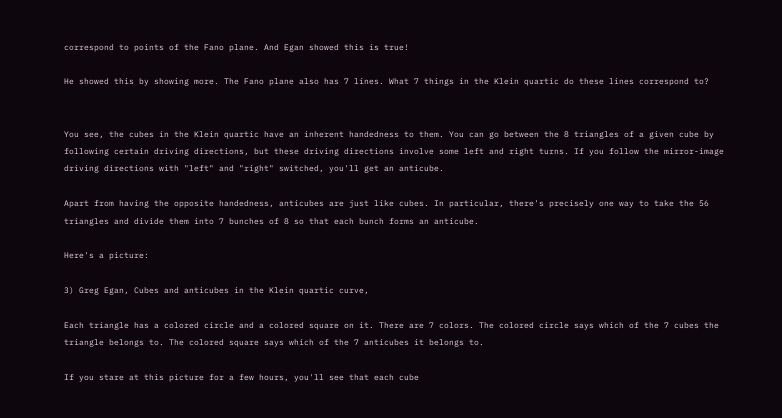correspond to points of the Fano plane. And Egan showed this is true!

He showed this by showing more. The Fano plane also has 7 lines. What 7 things in the Klein quartic do these lines correspond to?


You see, the cubes in the Klein quartic have an inherent handedness to them. You can go between the 8 triangles of a given cube by following certain driving directions, but these driving directions involve some left and right turns. If you follow the mirror-image driving directions with "left" and "right" switched, you'll get an anticube.

Apart from having the opposite handedness, anticubes are just like cubes. In particular, there's precisely one way to take the 56 triangles and divide them into 7 bunches of 8 so that each bunch forms an anticube.

Here's a picture:

3) Greg Egan, Cubes and anticubes in the Klein quartic curve,

Each triangle has a colored circle and a colored square on it. There are 7 colors. The colored circle says which of the 7 cubes the triangle belongs to. The colored square says which of the 7 anticubes it belongs to.

If you stare at this picture for a few hours, you'll see that each cube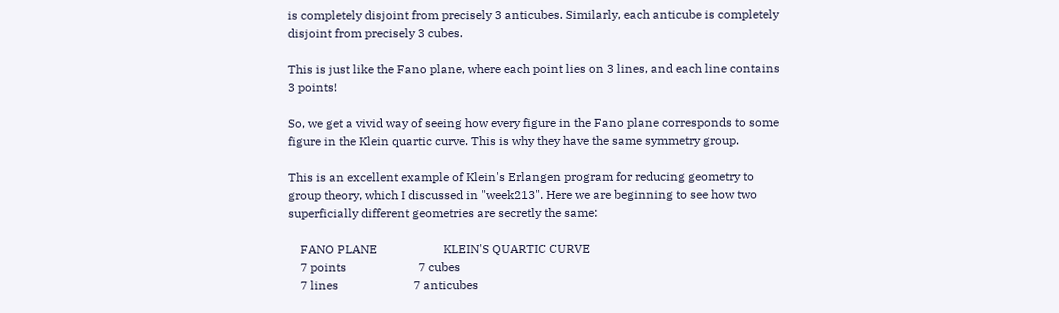is completely disjoint from precisely 3 anticubes. Similarly, each anticube is completely disjoint from precisely 3 cubes.

This is just like the Fano plane, where each point lies on 3 lines, and each line contains 3 points!

So, we get a vivid way of seeing how every figure in the Fano plane corresponds to some figure in the Klein quartic curve. This is why they have the same symmetry group.

This is an excellent example of Klein's Erlangen program for reducing geometry to group theory, which I discussed in "week213". Here we are beginning to see how two superficially different geometries are secretly the same:

    FANO PLANE                      KLEIN'S QUARTIC CURVE
    7 points                        7 cubes
    7 lines                         7 anticubes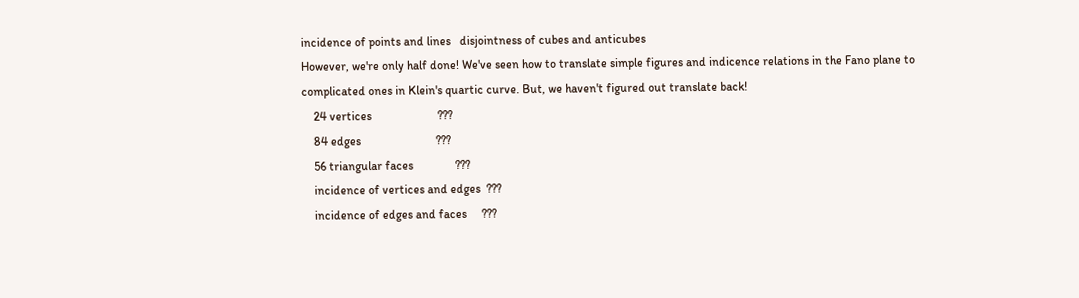incidence of points and lines   disjointness of cubes and anticubes
However, we're only half done! We've seen how to translate simple figures and indicence relations in the Fano plane to complicated ones in Klein's quartic curve. But, we haven't figured out translate back!
    24 vertices                      ???
    84 edges                         ???
    56 triangular faces              ???
    incidence of vertices and edges  ???
    incidence of edges and faces     ???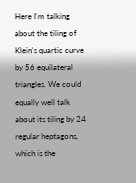Here I'm talking about the tiling of Klein's quartic curve by 56 equilateral triangles. We could equally well talk about its tiling by 24 regular heptagons, which is the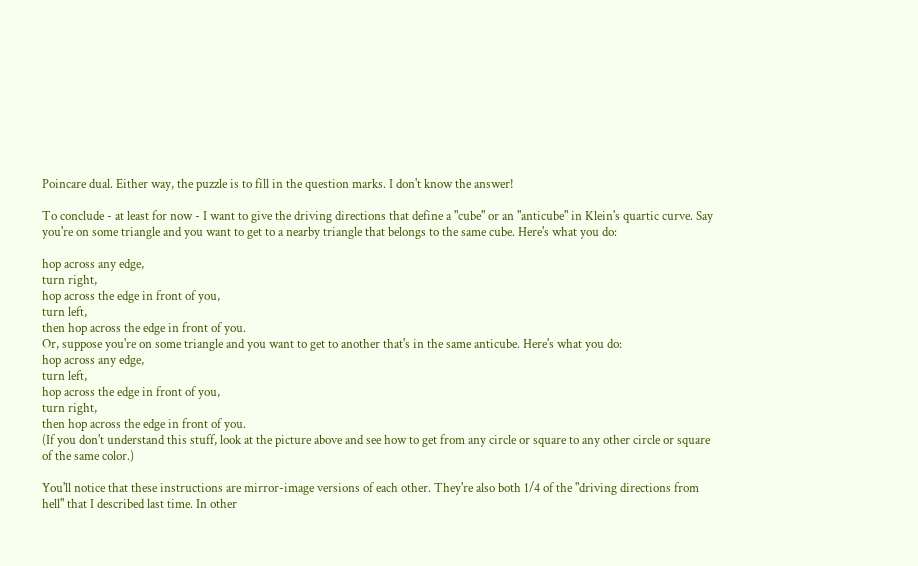Poincare dual. Either way, the puzzle is to fill in the question marks. I don't know the answer!

To conclude - at least for now - I want to give the driving directions that define a "cube" or an "anticube" in Klein's quartic curve. Say you're on some triangle and you want to get to a nearby triangle that belongs to the same cube. Here's what you do:

hop across any edge,
turn right,
hop across the edge in front of you,
turn left,
then hop across the edge in front of you.
Or, suppose you're on some triangle and you want to get to another that's in the same anticube. Here's what you do:
hop across any edge,
turn left,
hop across the edge in front of you,
turn right,
then hop across the edge in front of you.
(If you don't understand this stuff, look at the picture above and see how to get from any circle or square to any other circle or square of the same color.)

You'll notice that these instructions are mirror-image versions of each other. They're also both 1/4 of the "driving directions from hell" that I described last time. In other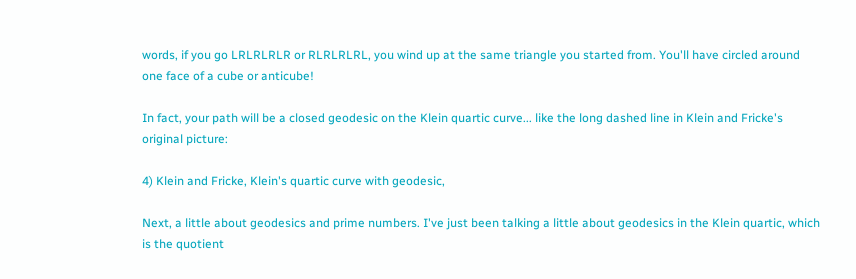words, if you go LRLRLRLR or RLRLRLRL, you wind up at the same triangle you started from. You'll have circled around one face of a cube or anticube!

In fact, your path will be a closed geodesic on the Klein quartic curve... like the long dashed line in Klein and Fricke's original picture:

4) Klein and Fricke, Klein's quartic curve with geodesic,

Next, a little about geodesics and prime numbers. I've just been talking a little about geodesics in the Klein quartic, which is the quotient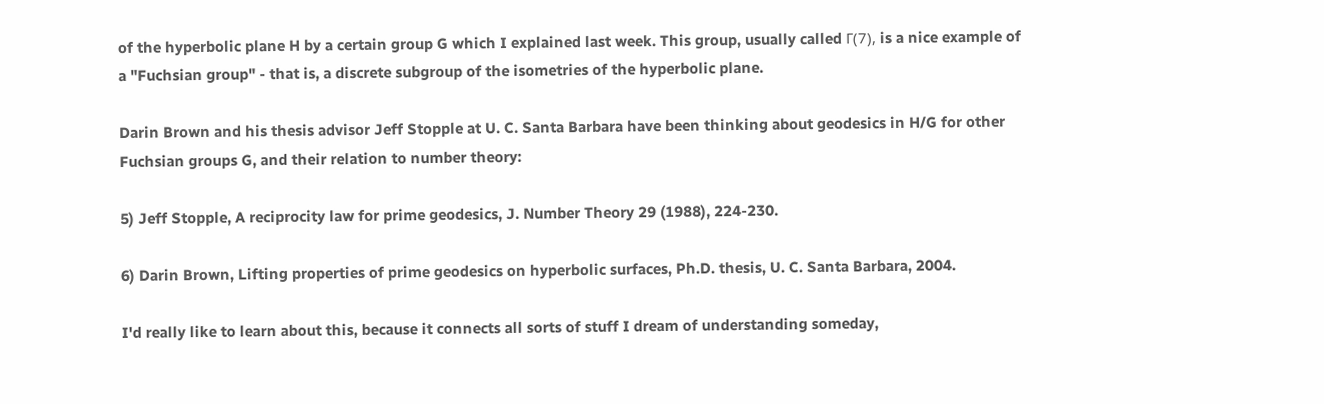of the hyperbolic plane H by a certain group G which I explained last week. This group, usually called Γ(7), is a nice example of a "Fuchsian group" - that is, a discrete subgroup of the isometries of the hyperbolic plane.

Darin Brown and his thesis advisor Jeff Stopple at U. C. Santa Barbara have been thinking about geodesics in H/G for other Fuchsian groups G, and their relation to number theory:

5) Jeff Stopple, A reciprocity law for prime geodesics, J. Number Theory 29 (1988), 224-230.

6) Darin Brown, Lifting properties of prime geodesics on hyperbolic surfaces, Ph.D. thesis, U. C. Santa Barbara, 2004.

I'd really like to learn about this, because it connects all sorts of stuff I dream of understanding someday,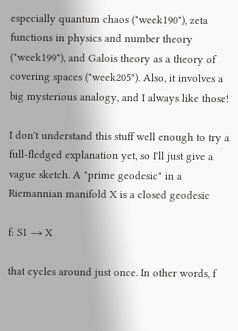especially quantum chaos ("week190"), zeta functions in physics and number theory ("week199"), and Galois theory as a theory of covering spaces ("week205"). Also, it involves a big mysterious analogy, and I always like those!

I don't understand this stuff well enough to try a full-fledged explanation yet, so I'll just give a vague sketch. A "prime geodesic" in a Riemannian manifold X is a closed geodesic

f: S1 → X

that cycles around just once. In other words, f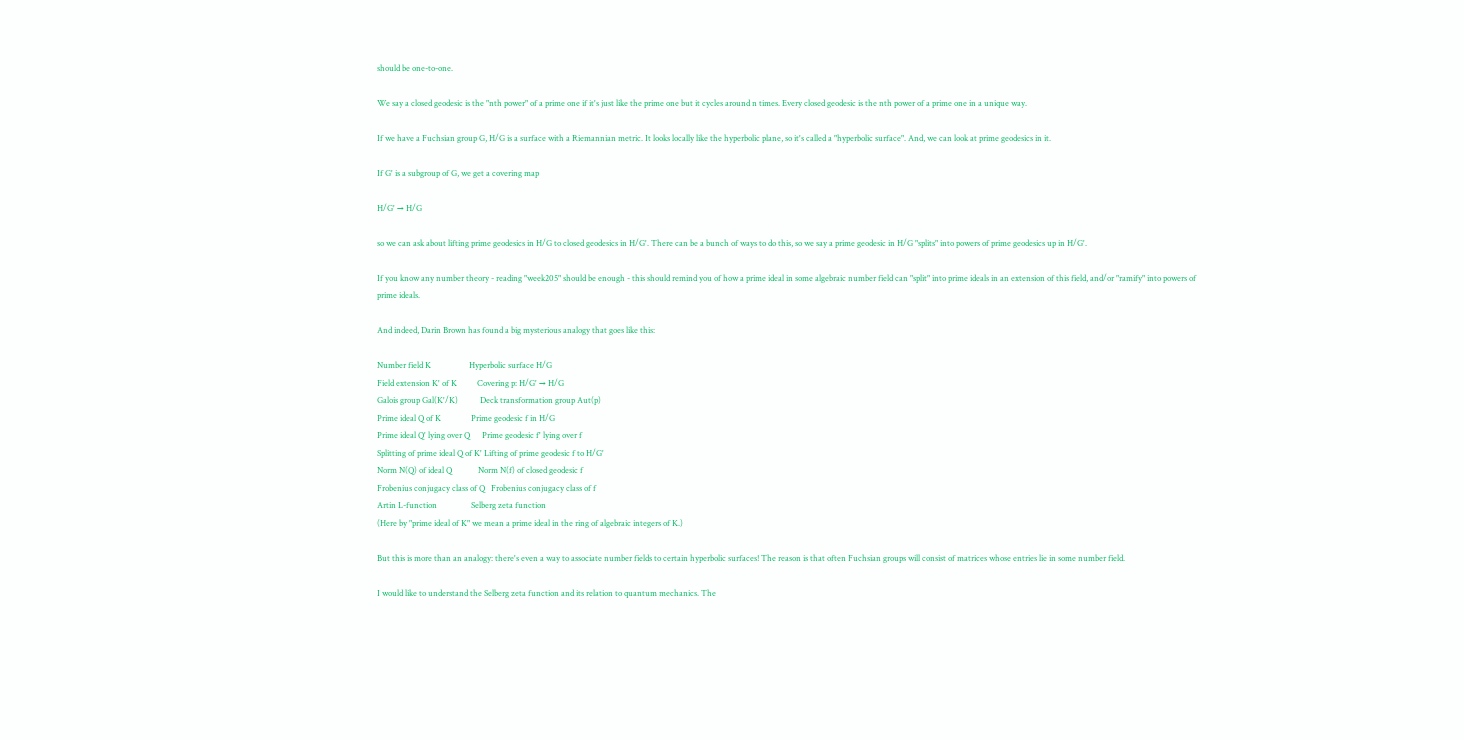should be one-to-one.

We say a closed geodesic is the "nth power" of a prime one if it's just like the prime one but it cycles around n times. Every closed geodesic is the nth power of a prime one in a unique way.

If we have a Fuchsian group G, H/G is a surface with a Riemannian metric. It looks locally like the hyperbolic plane, so it's called a "hyperbolic surface". And, we can look at prime geodesics in it.

If G' is a subgroup of G, we get a covering map

H/G' → H/G

so we can ask about lifting prime geodesics in H/G to closed geodesics in H/G'. There can be a bunch of ways to do this, so we say a prime geodesic in H/G "splits" into powers of prime geodesics up in H/G'.

If you know any number theory - reading "week205" should be enough - this should remind you of how a prime ideal in some algebraic number field can "split" into prime ideals in an extension of this field, and/or "ramify" into powers of prime ideals.

And indeed, Darin Brown has found a big mysterious analogy that goes like this:

Number field K                   Hyperbolic surface H/G
Field extension K' of K          Covering p: H/G' → H/G
Galois group Gal(K'/K)           Deck transformation group Aut(p)
Prime ideal Q of K               Prime geodesic f in H/G
Prime ideal Q' lying over Q      Prime geodesic f' lying over f
Splitting of prime ideal Q of K' Lifting of prime geodesic f to H/G'
Norm N(Q) of ideal Q             Norm N(f) of closed geodesic f
Frobenius conjugacy class of Q   Frobenius conjugacy class of f
Artin L-function                 Selberg zeta function
(Here by "prime ideal of K" we mean a prime ideal in the ring of algebraic integers of K.)

But this is more than an analogy: there's even a way to associate number fields to certain hyperbolic surfaces! The reason is that often Fuchsian groups will consist of matrices whose entries lie in some number field.

I would like to understand the Selberg zeta function and its relation to quantum mechanics. The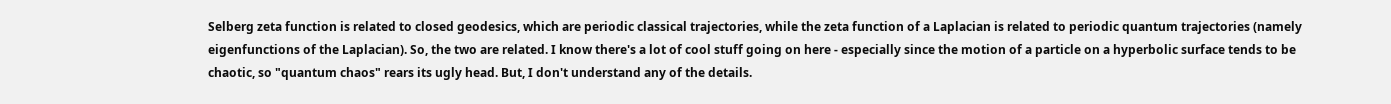Selberg zeta function is related to closed geodesics, which are periodic classical trajectories, while the zeta function of a Laplacian is related to periodic quantum trajectories (namely eigenfunctions of the Laplacian). So, the two are related. I know there's a lot of cool stuff going on here - especially since the motion of a particle on a hyperbolic surface tends to be chaotic, so "quantum chaos" rears its ugly head. But, I don't understand any of the details.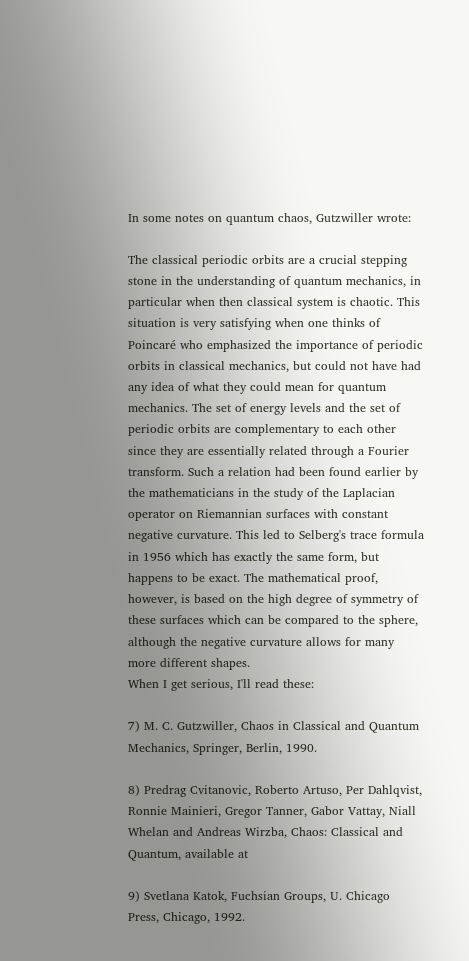In some notes on quantum chaos, Gutzwiller wrote:

The classical periodic orbits are a crucial stepping stone in the understanding of quantum mechanics, in particular when then classical system is chaotic. This situation is very satisfying when one thinks of Poincaré who emphasized the importance of periodic orbits in classical mechanics, but could not have had any idea of what they could mean for quantum mechanics. The set of energy levels and the set of periodic orbits are complementary to each other since they are essentially related through a Fourier transform. Such a relation had been found earlier by the mathematicians in the study of the Laplacian operator on Riemannian surfaces with constant negative curvature. This led to Selberg's trace formula in 1956 which has exactly the same form, but happens to be exact. The mathematical proof, however, is based on the high degree of symmetry of these surfaces which can be compared to the sphere, although the negative curvature allows for many more different shapes.
When I get serious, I'll read these:

7) M. C. Gutzwiller, Chaos in Classical and Quantum Mechanics, Springer, Berlin, 1990.

8) Predrag Cvitanovic, Roberto Artuso, Per Dahlqvist, Ronnie Mainieri, Gregor Tanner, Gabor Vattay, Niall Whelan and Andreas Wirzba, Chaos: Classical and Quantum, available at

9) Svetlana Katok, Fuchsian Groups, U. Chicago Press, Chicago, 1992.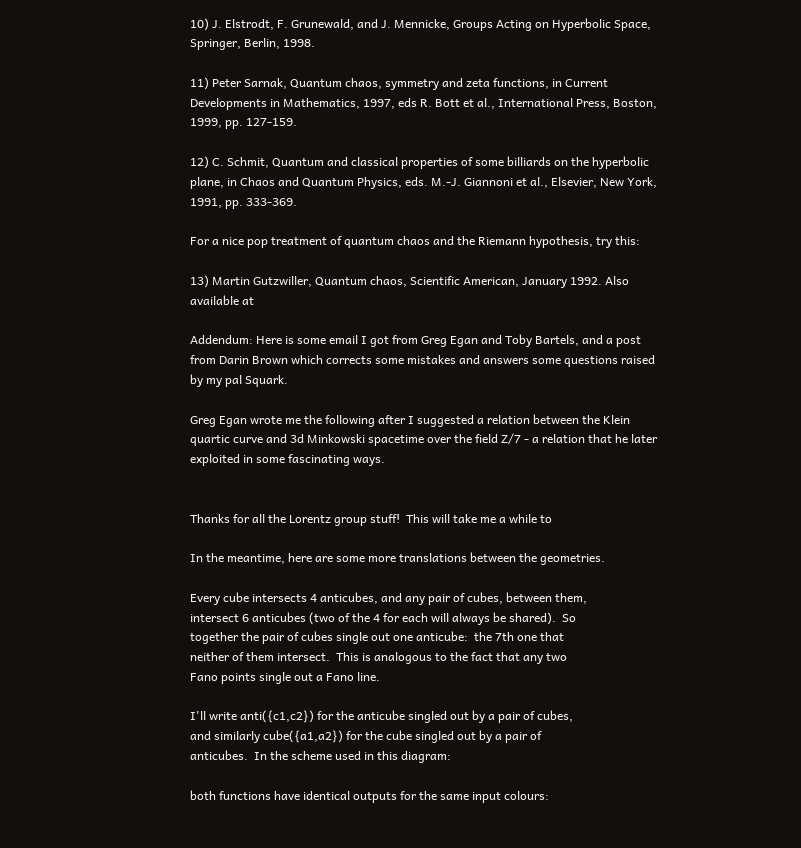10) J. Elstrodt, F. Grunewald, and J. Mennicke, Groups Acting on Hyperbolic Space, Springer, Berlin, 1998.

11) Peter Sarnak, Quantum chaos, symmetry and zeta functions, in Current Developments in Mathematics, 1997, eds R. Bott et al., International Press, Boston, 1999, pp. 127-159.

12) C. Schmit, Quantum and classical properties of some billiards on the hyperbolic plane, in Chaos and Quantum Physics, eds. M.-J. Giannoni et al., Elsevier, New York, 1991, pp. 333-369.

For a nice pop treatment of quantum chaos and the Riemann hypothesis, try this:

13) Martin Gutzwiller, Quantum chaos, Scientific American, January 1992. Also available at

Addendum: Here is some email I got from Greg Egan and Toby Bartels, and a post from Darin Brown which corrects some mistakes and answers some questions raised by my pal Squark.

Greg Egan wrote me the following after I suggested a relation between the Klein quartic curve and 3d Minkowski spacetime over the field Z/7 - a relation that he later exploited in some fascinating ways.


Thanks for all the Lorentz group stuff!  This will take me a while to

In the meantime, here are some more translations between the geometries.

Every cube intersects 4 anticubes, and any pair of cubes, between them,
intersect 6 anticubes (two of the 4 for each will always be shared).  So
together the pair of cubes single out one anticube:  the 7th one that
neither of them intersect.  This is analogous to the fact that any two
Fano points single out a Fano line.

I'll write anti({c1,c2}) for the anticube singled out by a pair of cubes,
and similarly cube({a1,a2}) for the cube singled out by a pair of
anticubes.  In the scheme used in this diagram:

both functions have identical outputs for the same input colours: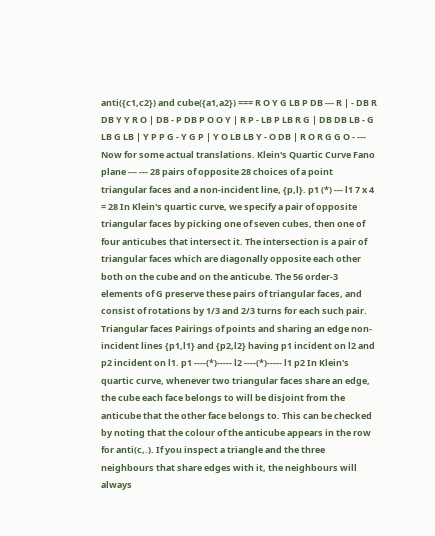anti({c1,c2}) and cube({a1,a2}) === R O Y G LB P DB --- R | - DB R DB Y Y R O | DB - P DB P O O Y | R P - LB P LB R G | DB DB LB - G LB G LB | Y P P G - Y G P | Y O LB LB Y - O DB | R O R G G O - --- Now for some actual translations. Klein's Quartic Curve Fano plane --- --- 28 pairs of opposite 28 choices of a point triangular faces and a non-incident line, {p,l}. p1 (*) --- l1 7 x 4 = 28 In Klein's quartic curve, we specify a pair of opposite triangular faces by picking one of seven cubes, then one of four anticubes that intersect it. The intersection is a pair of triangular faces which are diagonally opposite each other both on the cube and on the anticube. The 56 order-3 elements of G preserve these pairs of triangular faces, and consist of rotations by 1/3 and 2/3 turns for each such pair. Triangular faces Pairings of points and sharing an edge non-incident lines {p1,l1} and {p2,l2} having p1 incident on l2 and p2 incident on l1. p1 ----(*)----- l2 ----(*)----- l1 p2 In Klein's quartic curve, whenever two triangular faces share an edge, the cube each face belongs to will be disjoint from the anticube that the other face belongs to. This can be checked by noting that the colour of the anticube appears in the row for anti(c,.). If you inspect a triangle and the three neighbours that share edges with it, the neighbours will always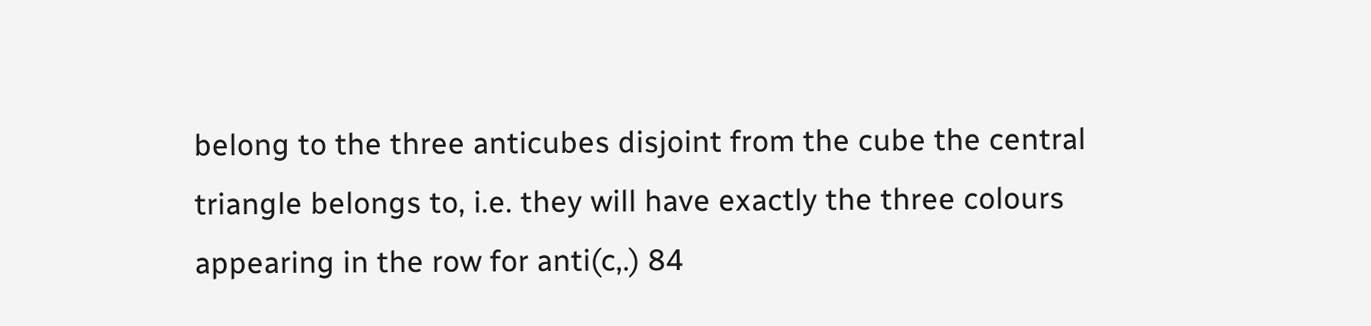belong to the three anticubes disjoint from the cube the central triangle belongs to, i.e. they will have exactly the three colours appearing in the row for anti(c,.) 84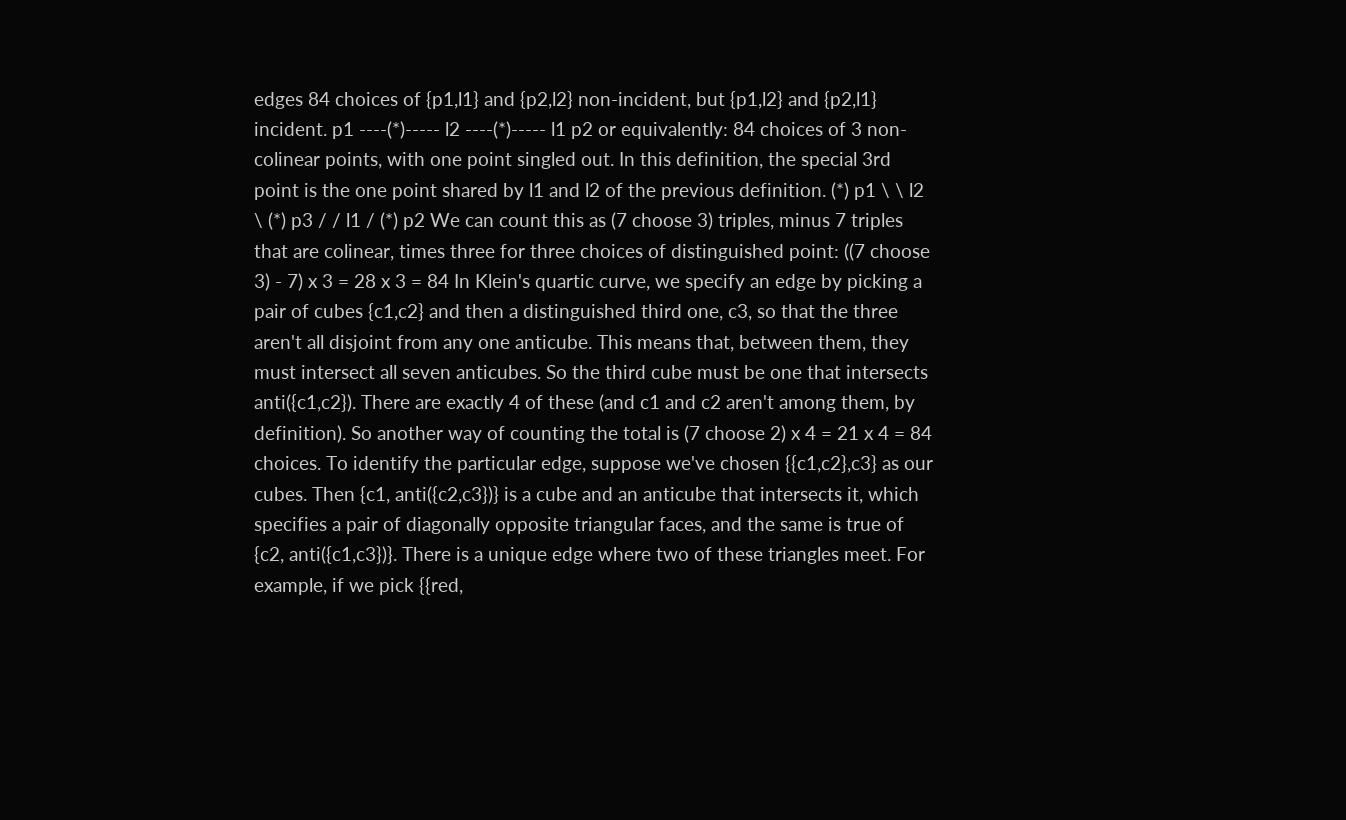edges 84 choices of {p1,l1} and {p2,l2} non-incident, but {p1,l2} and {p2,l1} incident. p1 ----(*)----- l2 ----(*)----- l1 p2 or equivalently: 84 choices of 3 non-colinear points, with one point singled out. In this definition, the special 3rd point is the one point shared by l1 and l2 of the previous definition. (*) p1 \ \ l2 \ (*) p3 / / l1 / (*) p2 We can count this as (7 choose 3) triples, minus 7 triples that are colinear, times three for three choices of distinguished point: ((7 choose 3) - 7) x 3 = 28 x 3 = 84 In Klein's quartic curve, we specify an edge by picking a pair of cubes {c1,c2} and then a distinguished third one, c3, so that the three aren't all disjoint from any one anticube. This means that, between them, they must intersect all seven anticubes. So the third cube must be one that intersects anti({c1,c2}). There are exactly 4 of these (and c1 and c2 aren't among them, by definition). So another way of counting the total is (7 choose 2) x 4 = 21 x 4 = 84 choices. To identify the particular edge, suppose we've chosen {{c1,c2},c3} as our cubes. Then {c1, anti({c2,c3})} is a cube and an anticube that intersects it, which specifies a pair of diagonally opposite triangular faces, and the same is true of {c2, anti({c1,c3})}. There is a unique edge where two of these triangles meet. For example, if we pick {{red,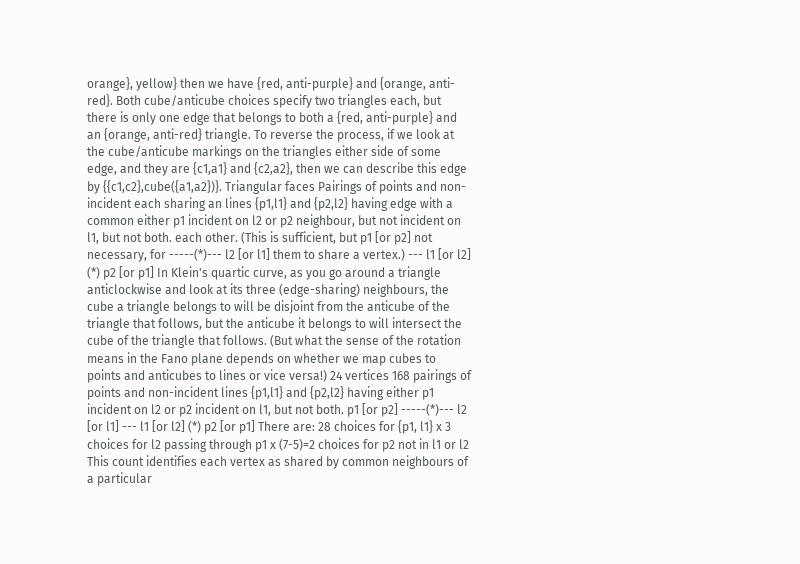orange}, yellow} then we have {red, anti-purple} and {orange, anti-red}. Both cube/anticube choices specify two triangles each, but there is only one edge that belongs to both a {red, anti-purple} and an {orange, anti-red} triangle. To reverse the process, if we look at the cube/anticube markings on the triangles either side of some edge, and they are {c1,a1} and {c2,a2}, then we can describe this edge by {{c1,c2},cube({a1,a2})}. Triangular faces Pairings of points and non-incident each sharing an lines {p1,l1} and {p2,l2} having edge with a common either p1 incident on l2 or p2 neighbour, but not incident on l1, but not both. each other. (This is sufficient, but p1 [or p2] not necessary, for -----(*)--- l2 [or l1] them to share a vertex.) --- l1 [or l2] (*) p2 [or p1] In Klein's quartic curve, as you go around a triangle anticlockwise and look at its three (edge-sharing) neighbours, the cube a triangle belongs to will be disjoint from the anticube of the triangle that follows, but the anticube it belongs to will intersect the cube of the triangle that follows. (But what the sense of the rotation means in the Fano plane depends on whether we map cubes to points and anticubes to lines or vice versa!) 24 vertices 168 pairings of points and non-incident lines {p1,l1} and {p2,l2} having either p1 incident on l2 or p2 incident on l1, but not both. p1 [or p2] -----(*)--- l2 [or l1] --- l1 [or l2] (*) p2 [or p1] There are: 28 choices for {p1, l1} x 3 choices for l2 passing through p1 x (7-5)=2 choices for p2 not in l1 or l2 This count identifies each vertex as shared by common neighbours of a particular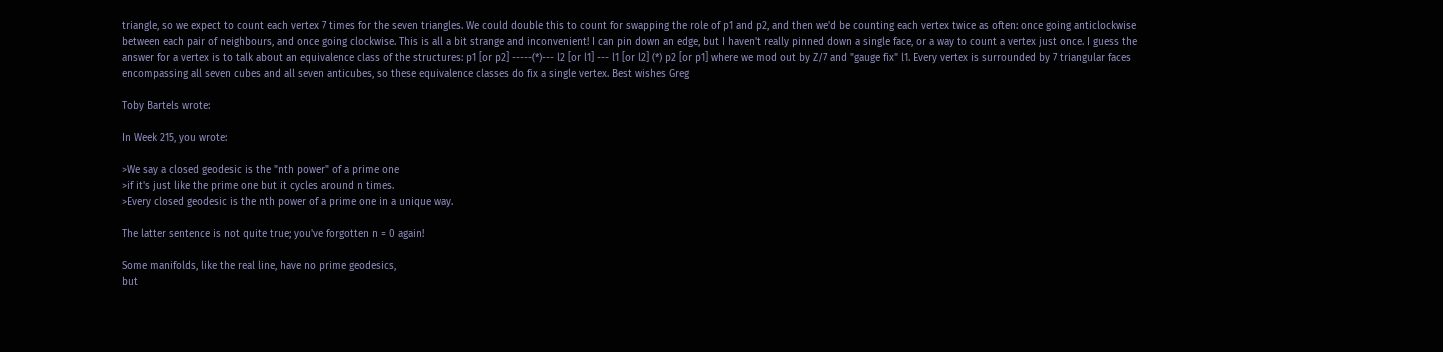triangle, so we expect to count each vertex 7 times for the seven triangles. We could double this to count for swapping the role of p1 and p2, and then we'd be counting each vertex twice as often: once going anticlockwise between each pair of neighbours, and once going clockwise. This is all a bit strange and inconvenient! I can pin down an edge, but I haven't really pinned down a single face, or a way to count a vertex just once. I guess the answer for a vertex is to talk about an equivalence class of the structures: p1 [or p2] -----(*)--- l2 [or l1] --- l1 [or l2] (*) p2 [or p1] where we mod out by Z/7 and "gauge fix" l1. Every vertex is surrounded by 7 triangular faces encompassing all seven cubes and all seven anticubes, so these equivalence classes do fix a single vertex. Best wishes Greg

Toby Bartels wrote:

In Week 215, you wrote:

>We say a closed geodesic is the "nth power" of a prime one
>if it's just like the prime one but it cycles around n times.
>Every closed geodesic is the nth power of a prime one in a unique way.

The latter sentence is not quite true; you've forgotten n = 0 again!

Some manifolds, like the real line, have no prime geodesics,
but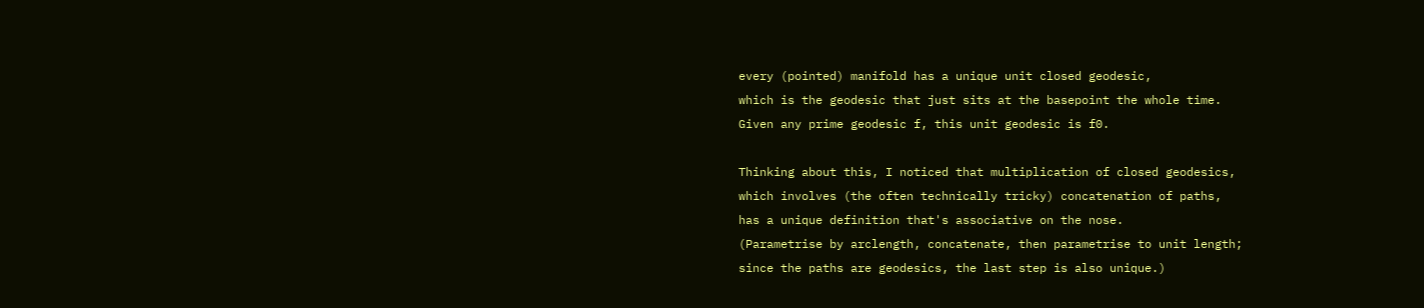every (pointed) manifold has a unique unit closed geodesic,
which is the geodesic that just sits at the basepoint the whole time.
Given any prime geodesic f, this unit geodesic is f0.

Thinking about this, I noticed that multiplication of closed geodesics,
which involves (the often technically tricky) concatenation of paths,
has a unique definition that's associative on the nose.
(Parametrise by arclength, concatenate, then parametrise to unit length;
since the paths are geodesics, the last step is also unique.)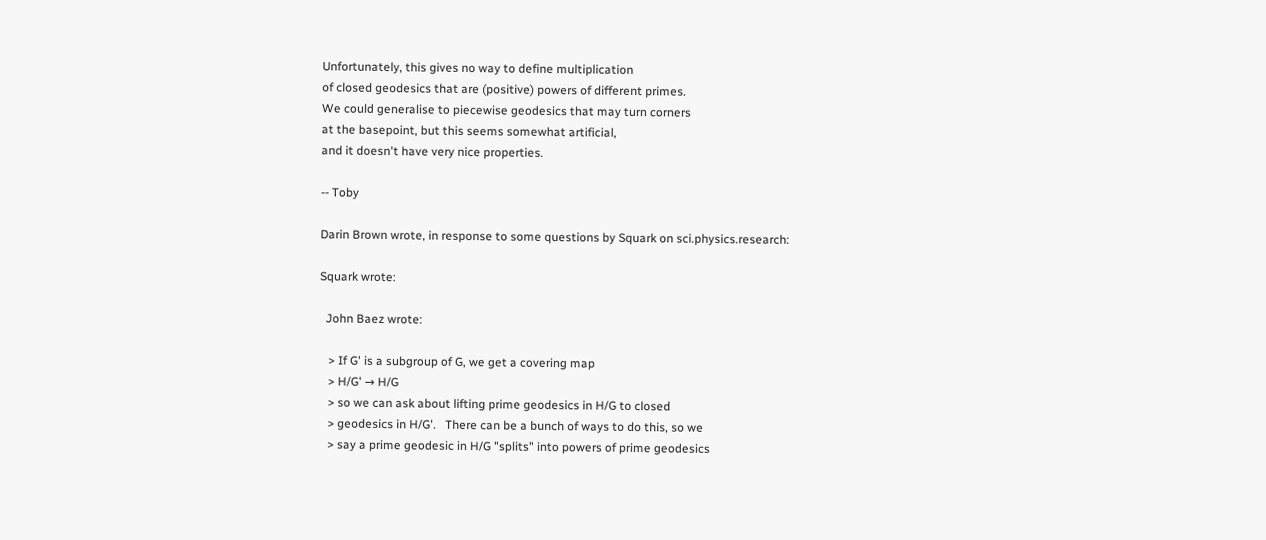Unfortunately, this gives no way to define multiplication
of closed geodesics that are (positive) powers of different primes.
We could generalise to piecewise geodesics that may turn corners
at the basepoint, but this seems somewhat artificial,
and it doesn't have very nice properties.

-- Toby

Darin Brown wrote, in response to some questions by Squark on sci.physics.research:

Squark wrote:

  John Baez wrote:

   > If G' is a subgroup of G, we get a covering map
   > H/G' → H/G
   > so we can ask about lifting prime geodesics in H/G to closed
   > geodesics in H/G'.   There can be a bunch of ways to do this, so we
   > say a prime geodesic in H/G "splits" into powers of prime geodesics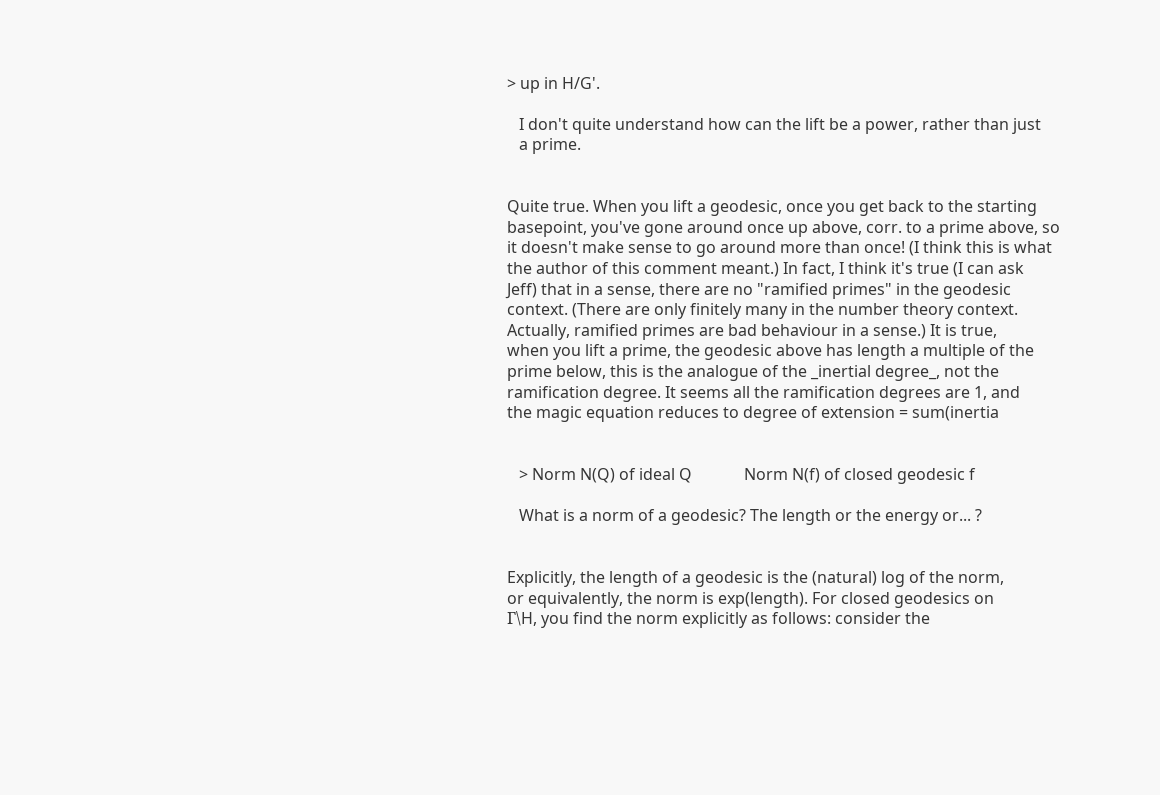> up in H/G'.

   I don't quite understand how can the lift be a power, rather than just
   a prime.


Quite true. When you lift a geodesic, once you get back to the starting
basepoint, you've gone around once up above, corr. to a prime above, so
it doesn't make sense to go around more than once! (I think this is what
the author of this comment meant.) In fact, I think it's true (I can ask
Jeff) that in a sense, there are no "ramified primes" in the geodesic
context. (There are only finitely many in the number theory context.
Actually, ramified primes are bad behaviour in a sense.) It is true,
when you lift a prime, the geodesic above has length a multiple of the
prime below, this is the analogue of the _inertial degree_, not the
ramification degree. It seems all the ramification degrees are 1, and
the magic equation reduces to degree of extension = sum(inertia


   > Norm N(Q) of ideal Q             Norm N(f) of closed geodesic f

   What is a norm of a geodesic? The length or the energy or... ?


Explicitly, the length of a geodesic is the (natural) log of the norm,
or equivalently, the norm is exp(length). For closed geodesics on
Γ\H, you find the norm explicitly as follows: consider the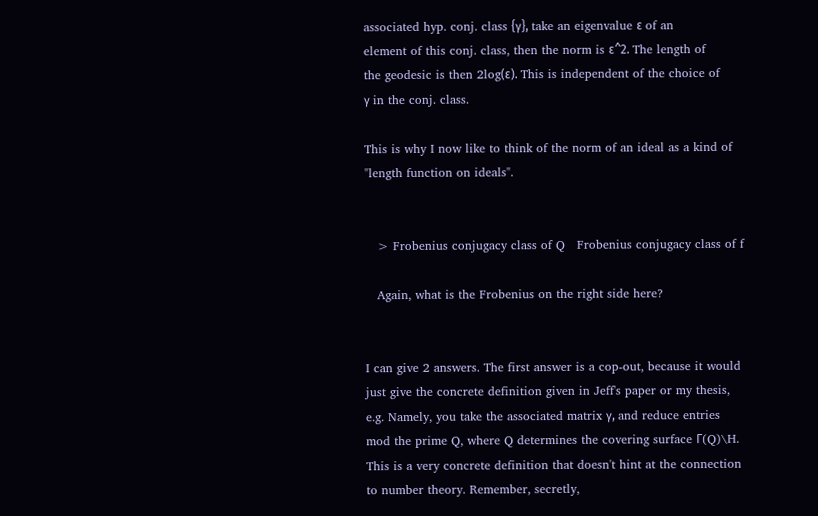associated hyp. conj. class {γ}, take an eigenvalue ε of an
element of this conj. class, then the norm is ε^2. The length of
the geodesic is then 2log(ε). This is independent of the choice of
γ in the conj. class.

This is why I now like to think of the norm of an ideal as a kind of
"length function on ideals".


   > Frobenius conjugacy class of Q   Frobenius conjugacy class of f

   Again, what is the Frobenius on the right side here?


I can give 2 answers. The first answer is a cop-out, because it would
just give the concrete definition given in Jeff's paper or my thesis,
e.g. Namely, you take the associated matrix γ, and reduce entries
mod the prime Q, where Q determines the covering surface Γ(Q)\H.
This is a very concrete definition that doesn't hint at the connection
to number theory. Remember, secretly,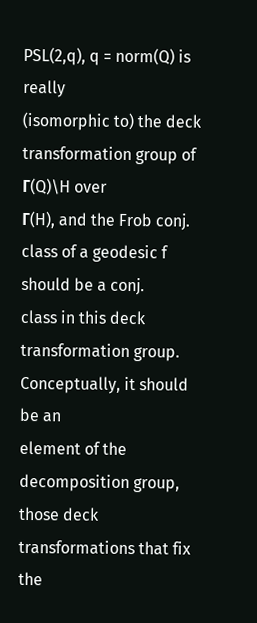PSL(2,q), q = norm(Q) is really
(isomorphic to) the deck transformation group of Γ(Q)\H over
Γ(H), and the Frob conj. class of a geodesic f should be a conj.
class in this deck transformation group. Conceptually, it should be an
element of the decomposition group, those deck transformations that fix
the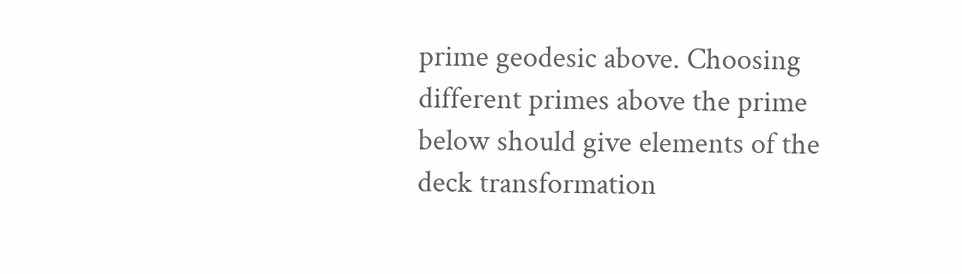prime geodesic above. Choosing different primes above the prime
below should give elements of the deck transformation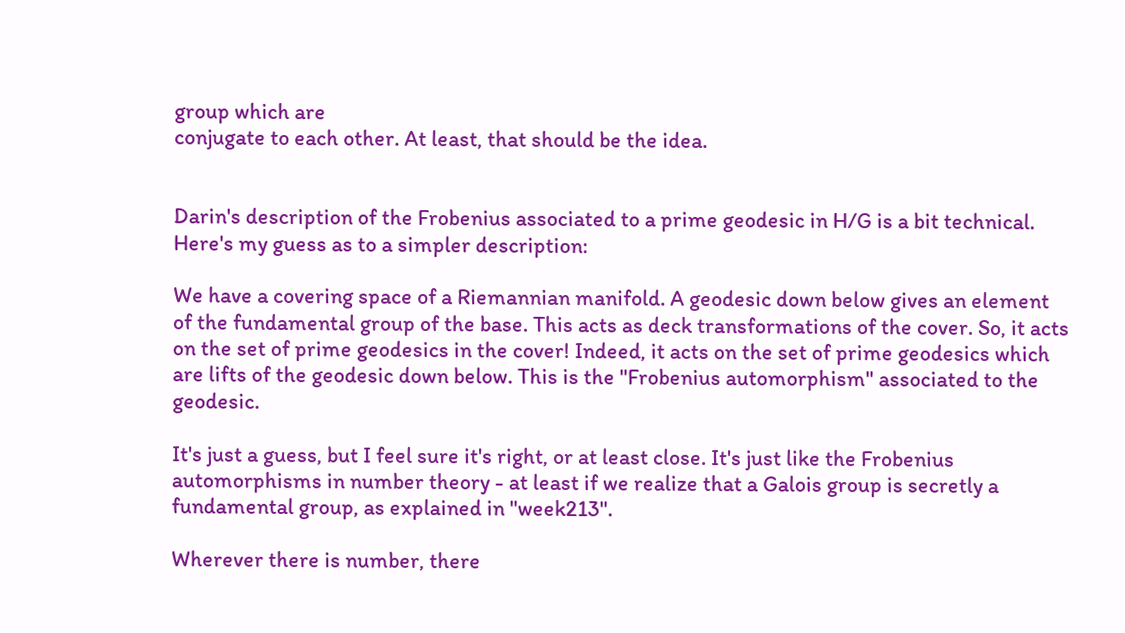group which are
conjugate to each other. At least, that should be the idea.


Darin's description of the Frobenius associated to a prime geodesic in H/G is a bit technical. Here's my guess as to a simpler description:

We have a covering space of a Riemannian manifold. A geodesic down below gives an element of the fundamental group of the base. This acts as deck transformations of the cover. So, it acts on the set of prime geodesics in the cover! Indeed, it acts on the set of prime geodesics which are lifts of the geodesic down below. This is the "Frobenius automorphism" associated to the geodesic.

It's just a guess, but I feel sure it's right, or at least close. It's just like the Frobenius automorphisms in number theory - at least if we realize that a Galois group is secretly a fundamental group, as explained in "week213".

Wherever there is number, there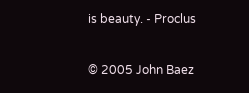is beauty. - Proclus

© 2005 John Baez